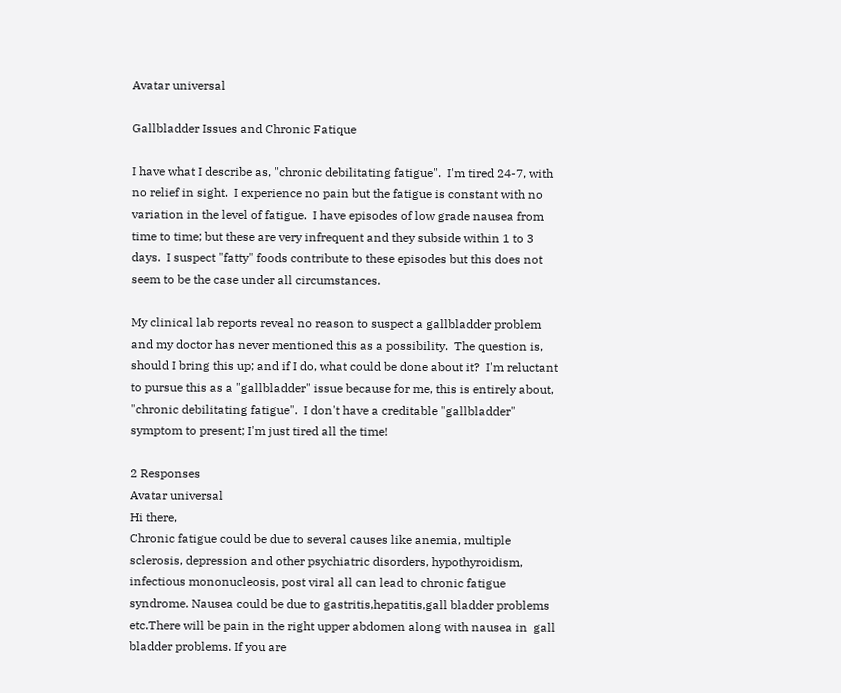Avatar universal

Gallbladder Issues and Chronic Fatique

I have what I describe as, "chronic debilitating fatigue".  I'm tired 24-7, with no relief in sight.  I experience no pain but the fatigue is constant with no variation in the level of fatigue.  I have episodes of low grade nausea from time to time; but these are very infrequent and they subside within 1 to 3 days.  I suspect "fatty" foods contribute to these episodes but this does not seem to be the case under all circumstances.

My clinical lab reports reveal no reason to suspect a gallbladder problem and my doctor has never mentioned this as a possibility.  The question is, should I bring this up; and if I do, what could be done about it?  I'm reluctant to pursue this as a "gallbladder" issue because for me, this is entirely about, "chronic debilitating fatigue".  I don't have a creditable "gallbladder" symptom to present; I'm just tired all the time!

2 Responses
Avatar universal
Hi there,
Chronic fatigue could be due to several causes like anemia, multiple sclerosis, depression and other psychiatric disorders, hypothyroidism, infectious mononucleosis, post viral all can lead to chronic fatigue syndrome. Nausea could be due to gastritis,hepatitis,gall bladder problems etc.There will be pain in the right upper abdomen along with nausea in  gall bladder problems. If you are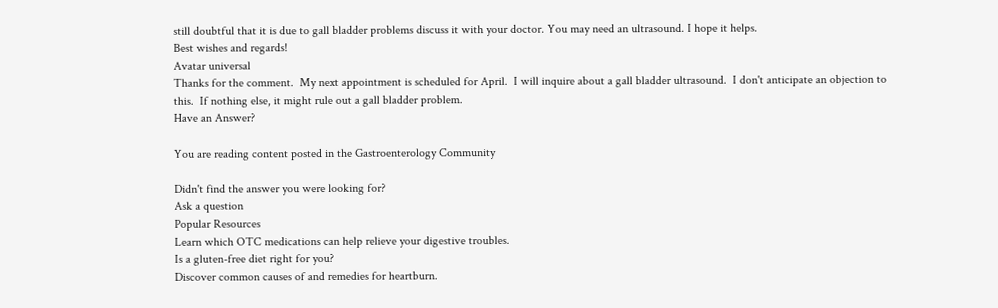still doubtful that it is due to gall bladder problems discuss it with your doctor. You may need an ultrasound. I hope it helps.
Best wishes and regards!
Avatar universal
Thanks for the comment.  My next appointment is scheduled for April.  I will inquire about a gall bladder ultrasound.  I don't anticipate an objection to this.  If nothing else, it might rule out a gall bladder problem.
Have an Answer?

You are reading content posted in the Gastroenterology Community

Didn't find the answer you were looking for?
Ask a question
Popular Resources
Learn which OTC medications can help relieve your digestive troubles.
Is a gluten-free diet right for you?
Discover common causes of and remedies for heartburn.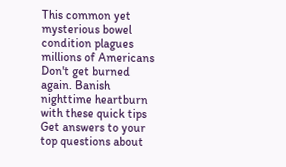This common yet mysterious bowel condition plagues millions of Americans
Don't get burned again. Banish nighttime heartburn with these quick tips
Get answers to your top questions about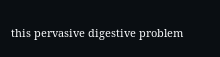this pervasive digestive problem